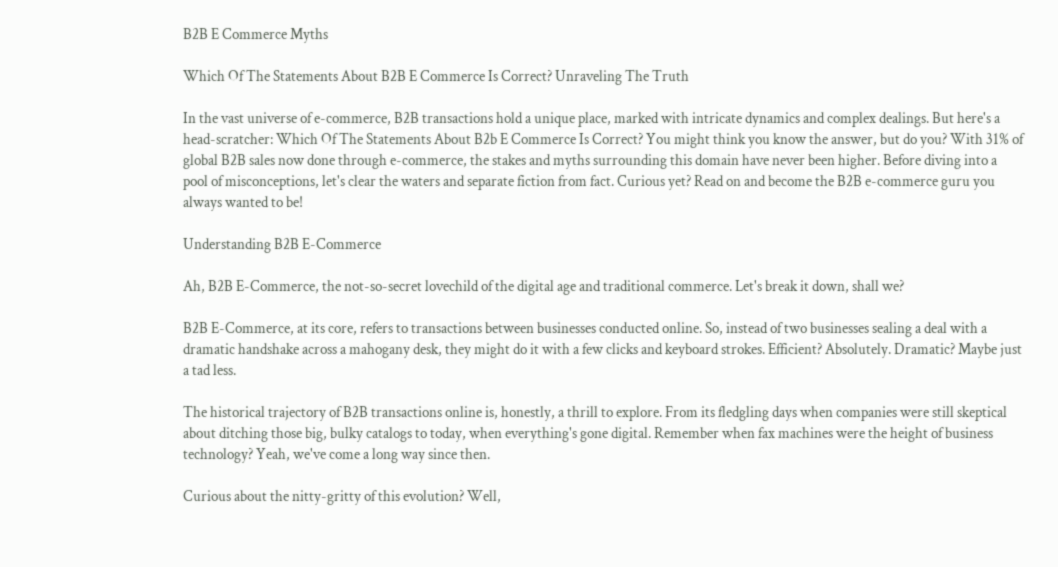B2B E Commerce Myths

Which Of The Statements About B2B E Commerce Is Correct? Unraveling The Truth

In the vast universe of e-commerce, B2B transactions hold a unique place, marked with intricate dynamics and complex dealings. But here's a head-scratcher: Which Of The Statements About B2b E Commerce Is Correct? You might think you know the answer, but do you? With 31% of global B2B sales now done through e-commerce, the stakes and myths surrounding this domain have never been higher. Before diving into a pool of misconceptions, let's clear the waters and separate fiction from fact. Curious yet? Read on and become the B2B e-commerce guru you always wanted to be!

Understanding B2B E-Commerce

Ah, B2B E-Commerce, the not-so-secret lovechild of the digital age and traditional commerce. Let's break it down, shall we?

B2B E-Commerce, at its core, refers to transactions between businesses conducted online. So, instead of two businesses sealing a deal with a dramatic handshake across a mahogany desk, they might do it with a few clicks and keyboard strokes. Efficient? Absolutely. Dramatic? Maybe just a tad less.

The historical trajectory of B2B transactions online is, honestly, a thrill to explore. From its fledgling days when companies were still skeptical about ditching those big, bulky catalogs to today, when everything's gone digital. Remember when fax machines were the height of business technology? Yeah, we've come a long way since then.

Curious about the nitty-gritty of this evolution? Well,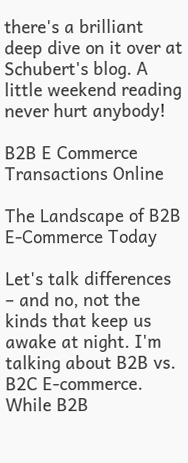there's a brilliant deep dive on it over at Schubert's blog. A little weekend reading never hurt anybody!

B2B E Commerce Transactions Online

The Landscape of B2B E-Commerce Today

Let's talk differences – and no, not the kinds that keep us awake at night. I'm talking about B2B vs. B2C E-commerce. While B2B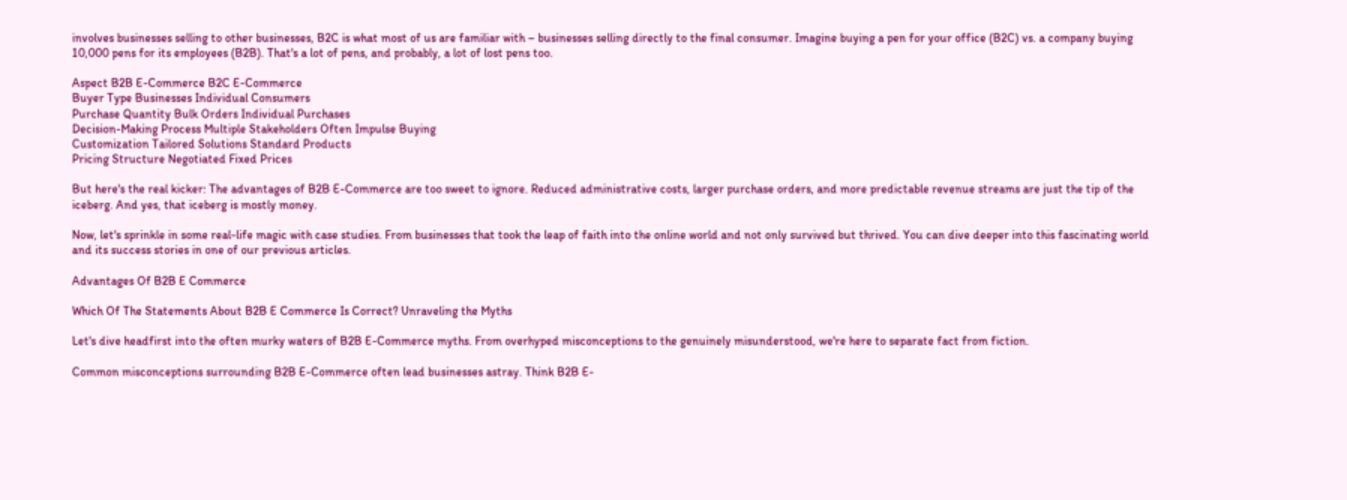involves businesses selling to other businesses, B2C is what most of us are familiar with – businesses selling directly to the final consumer. Imagine buying a pen for your office (B2C) vs. a company buying 10,000 pens for its employees (B2B). That's a lot of pens, and probably, a lot of lost pens too.

Aspect B2B E-Commerce B2C E-Commerce
Buyer Type Businesses Individual Consumers
Purchase Quantity Bulk Orders Individual Purchases
Decision-Making Process Multiple Stakeholders Often Impulse Buying
Customization Tailored Solutions Standard Products
Pricing Structure Negotiated Fixed Prices

But here's the real kicker: The advantages of B2B E-Commerce are too sweet to ignore. Reduced administrative costs, larger purchase orders, and more predictable revenue streams are just the tip of the iceberg. And yes, that iceberg is mostly money.

Now, let's sprinkle in some real-life magic with case studies. From businesses that took the leap of faith into the online world and not only survived but thrived. You can dive deeper into this fascinating world and its success stories in one of our previous articles.

Advantages Of B2B E Commerce

Which Of The Statements About B2B E Commerce Is Correct? Unraveling the Myths

Let's dive headfirst into the often murky waters of B2B E-Commerce myths. From overhyped misconceptions to the genuinely misunderstood, we're here to separate fact from fiction.

Common misconceptions surrounding B2B E-Commerce often lead businesses astray. Think B2B E-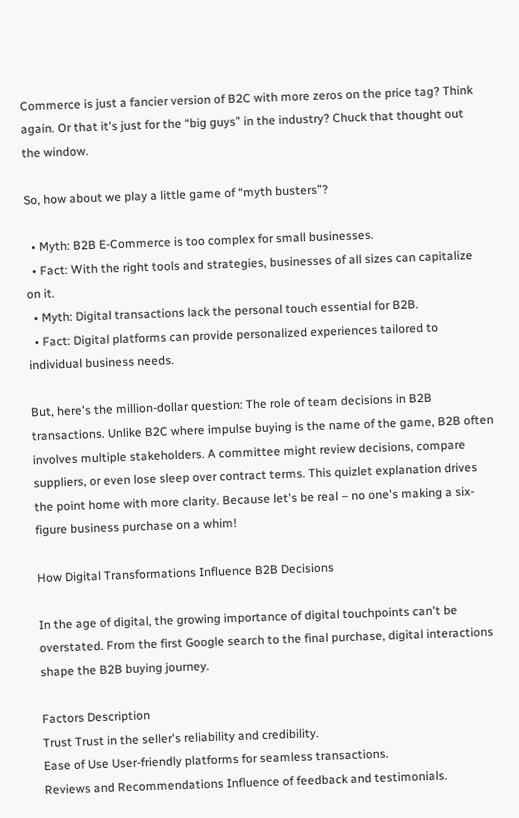Commerce is just a fancier version of B2C with more zeros on the price tag? Think again. Or that it's just for the “big guys” in the industry? Chuck that thought out the window.

So, how about we play a little game of “myth busters”?

  • Myth: B2B E-Commerce is too complex for small businesses.
  • Fact: With the right tools and strategies, businesses of all sizes can capitalize on it.
  • Myth: Digital transactions lack the personal touch essential for B2B.
  • Fact: Digital platforms can provide personalized experiences tailored to individual business needs.

But, here's the million-dollar question: The role of team decisions in B2B transactions. Unlike B2C where impulse buying is the name of the game, B2B often involves multiple stakeholders. A committee might review decisions, compare suppliers, or even lose sleep over contract terms. This quizlet explanation drives the point home with more clarity. Because let's be real – no one's making a six-figure business purchase on a whim!

How Digital Transformations Influence B2B Decisions

In the age of digital, the growing importance of digital touchpoints can't be overstated. From the first Google search to the final purchase, digital interactions shape the B2B buying journey.

Factors Description
Trust Trust in the seller's reliability and credibility.
Ease of Use User-friendly platforms for seamless transactions.
Reviews and Recommendations Influence of feedback and testimonials.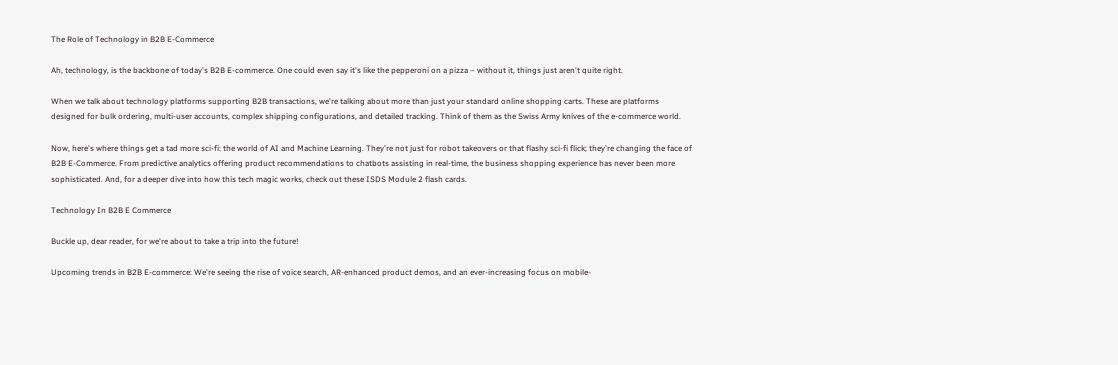The Role of Technology in B2B E-Commerce

Ah, technology, is the backbone of today's B2B E-commerce. One could even say it's like the pepperoni on a pizza – without it, things just aren't quite right.

When we talk about technology platforms supporting B2B transactions, we're talking about more than just your standard online shopping carts. These are platforms designed for bulk ordering, multi-user accounts, complex shipping configurations, and detailed tracking. Think of them as the Swiss Army knives of the e-commerce world.

Now, here's where things get a tad more sci-fi: the world of AI and Machine Learning. They're not just for robot takeovers or that flashy sci-fi flick; they're changing the face of B2B E-Commerce. From predictive analytics offering product recommendations to chatbots assisting in real-time, the business shopping experience has never been more sophisticated. And, for a deeper dive into how this tech magic works, check out these ISDS Module 2 flash cards.

Technology In B2B E Commerce

Buckle up, dear reader, for we're about to take a trip into the future!

Upcoming trends in B2B E-commerce: We're seeing the rise of voice search, AR-enhanced product demos, and an ever-increasing focus on mobile-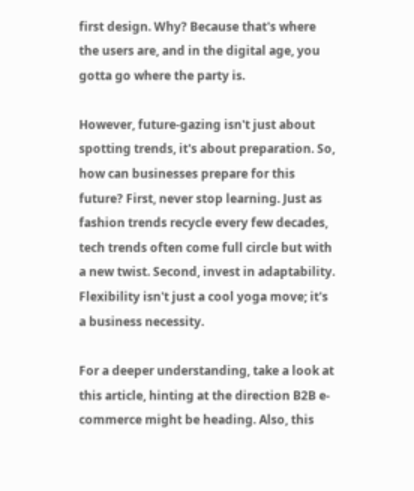first design. Why? Because that's where the users are, and in the digital age, you gotta go where the party is.

However, future-gazing isn't just about spotting trends, it's about preparation. So, how can businesses prepare for this future? First, never stop learning. Just as fashion trends recycle every few decades, tech trends often come full circle but with a new twist. Second, invest in adaptability. Flexibility isn't just a cool yoga move; it's a business necessity.

For a deeper understanding, take a look at this article, hinting at the direction B2B e-commerce might be heading. Also, this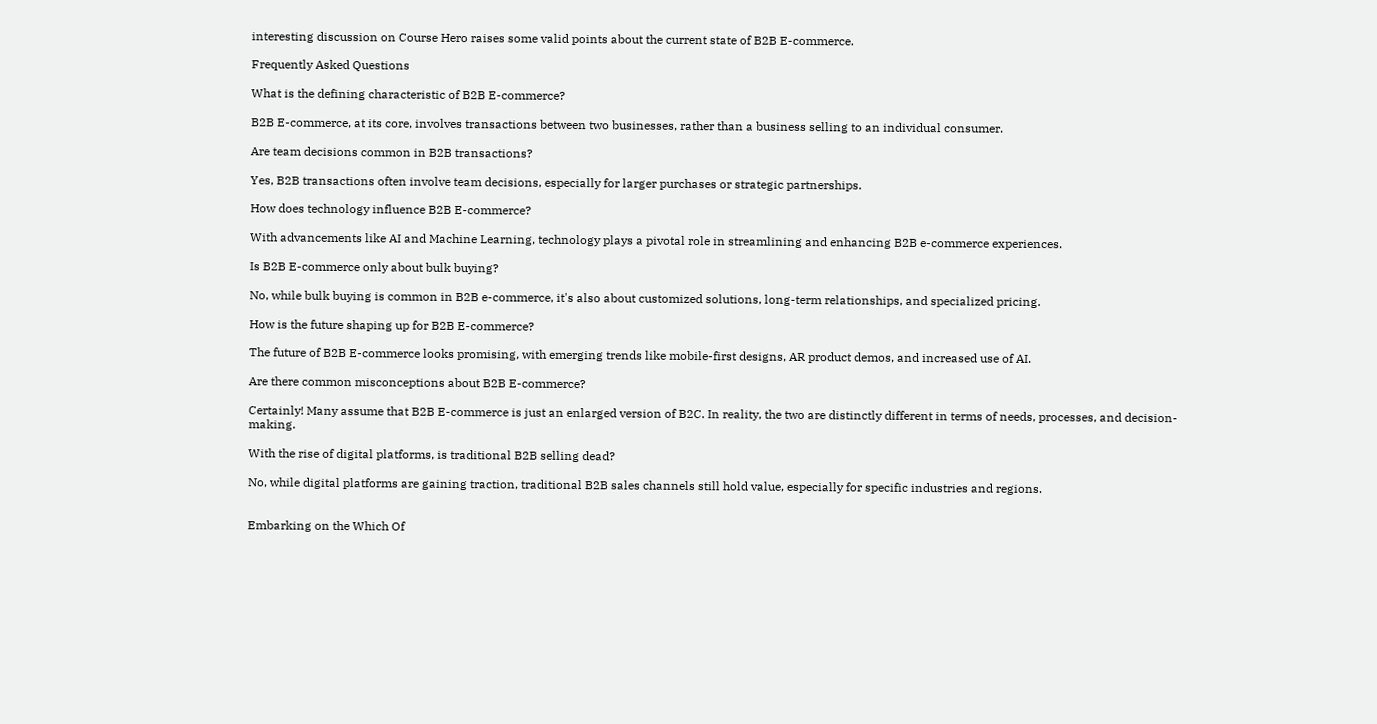interesting discussion on Course Hero raises some valid points about the current state of B2B E-commerce.

Frequently Asked Questions

What is the defining characteristic of B2B E-commerce?

B2B E-commerce, at its core, involves transactions between two businesses, rather than a business selling to an individual consumer.

Are team decisions common in B2B transactions?

Yes, B2B transactions often involve team decisions, especially for larger purchases or strategic partnerships.

How does technology influence B2B E-commerce?

With advancements like AI and Machine Learning, technology plays a pivotal role in streamlining and enhancing B2B e-commerce experiences.

Is B2B E-commerce only about bulk buying?

No, while bulk buying is common in B2B e-commerce, it's also about customized solutions, long-term relationships, and specialized pricing.

How is the future shaping up for B2B E-commerce?

The future of B2B E-commerce looks promising, with emerging trends like mobile-first designs, AR product demos, and increased use of AI.

Are there common misconceptions about B2B E-commerce?

Certainly! Many assume that B2B E-commerce is just an enlarged version of B2C. In reality, the two are distinctly different in terms of needs, processes, and decision-making.

With the rise of digital platforms, is traditional B2B selling dead?

No, while digital platforms are gaining traction, traditional B2B sales channels still hold value, especially for specific industries and regions.


Embarking on the Which Of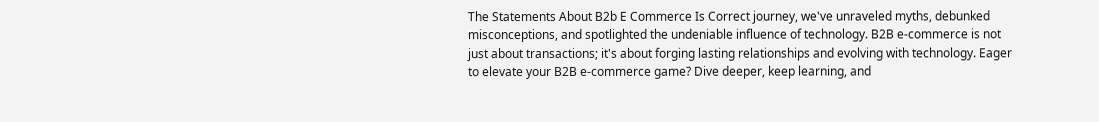The Statements About B2b E Commerce Is Correct journey, we've unraveled myths, debunked misconceptions, and spotlighted the undeniable influence of technology. B2B e-commerce is not just about transactions; it's about forging lasting relationships and evolving with technology. Eager to elevate your B2B e-commerce game? Dive deeper, keep learning, and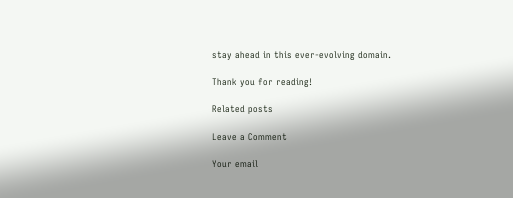stay ahead in this ever-evolving domain.

Thank you for reading!

Related posts

Leave a Comment

Your email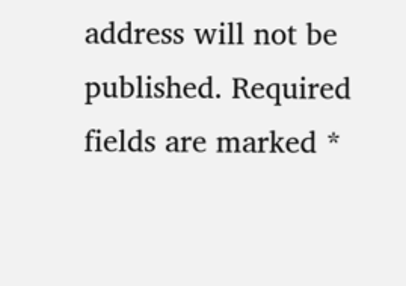address will not be published. Required fields are marked *